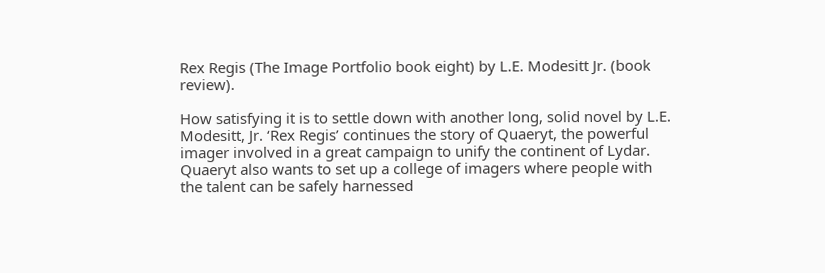Rex Regis (The Image Portfolio book eight) by L.E. Modesitt Jr. (book review).

How satisfying it is to settle down with another long, solid novel by L.E. Modesitt, Jr. ‘Rex Regis’ continues the story of Quaeryt, the powerful imager involved in a great campaign to unify the continent of Lydar. Quaeryt also wants to set up a college of imagers where people with the talent can be safely harnessed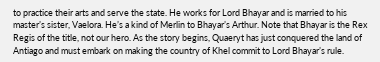to practice their arts and serve the state. He works for Lord Bhayar and is married to his master’s sister, Vaelora. He’s a kind of Merlin to Bhayar’s Arthur. Note that Bhayar is the Rex Regis of the title, not our hero. As the story begins, Quaeryt has just conquered the land of Antiago and must embark on making the country of Khel commit to Lord Bhayar’s rule.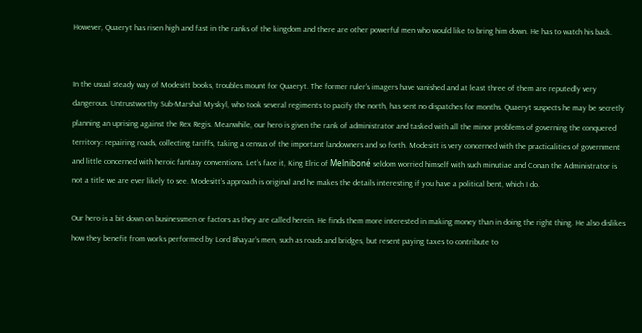However, Quaeryt has risen high and fast in the ranks of the kingdom and there are other powerful men who would like to bring him down. He has to watch his back.


In the usual steady way of Modesitt books, troubles mount for Quaeryt. The former ruler’s imagers have vanished and at least three of them are reputedly very dangerous. Untrustworthy Sub-Marshal Myskyl, who took several regiments to pacify the north, has sent no dispatches for months. Quaeryt suspects he may be secretly planning an uprising against the Rex Regis. Meanwhile, our hero is given the rank of administrator and tasked with all the minor problems of governing the conquered territory: repairing roads, collecting tariffs, taking a census of the important landowners and so forth. Modesitt is very concerned with the practicalities of government and little concerned with heroic fantasy conventions. Let’s face it, King Elric of Melniboné seldom worried himself with such minutiae and Conan the Administrator is not a title we are ever likely to see. Modesitt’s approach is original and he makes the details interesting if you have a political bent, which I do.

Our hero is a bit down on businessmen or factors as they are called herein. He finds them more interested in making money than in doing the right thing. He also dislikes how they benefit from works performed by Lord Bhayar’s men, such as roads and bridges, but resent paying taxes to contribute to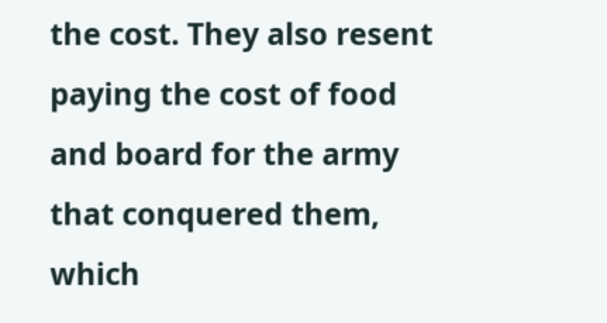the cost. They also resent paying the cost of food and board for the army that conquered them, which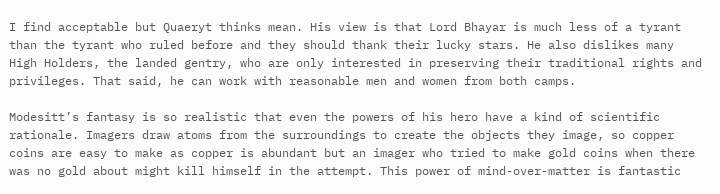I find acceptable but Quaeryt thinks mean. His view is that Lord Bhayar is much less of a tyrant than the tyrant who ruled before and they should thank their lucky stars. He also dislikes many High Holders, the landed gentry, who are only interested in preserving their traditional rights and privileges. That said, he can work with reasonable men and women from both camps.

Modesitt’s fantasy is so realistic that even the powers of his hero have a kind of scientific rationale. Imagers draw atoms from the surroundings to create the objects they image, so copper coins are easy to make as copper is abundant but an imager who tried to make gold coins when there was no gold about might kill himself in the attempt. This power of mind-over-matter is fantastic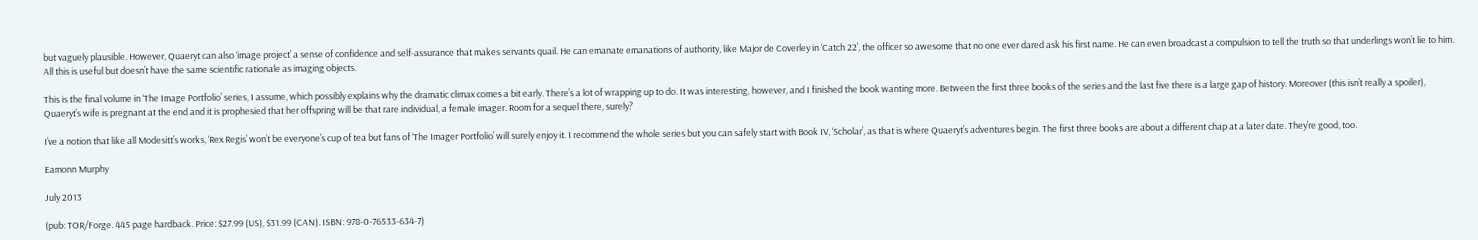but vaguely plausible. However, Quaeryt can also ‘image project’ a sense of confidence and self-assurance that makes servants quail. He can emanate emanations of authority, like Major de Coverley in ‘Catch 22’, the officer so awesome that no one ever dared ask his first name. He can even broadcast a compulsion to tell the truth so that underlings won’t lie to him. All this is useful but doesn’t have the same scientific rationale as imaging objects.

This is the final volume in ‘The Image Portfolio’ series, I assume, which possibly explains why the dramatic climax comes a bit early. There’s a lot of wrapping up to do. It was interesting, however, and I finished the book wanting more. Between the first three books of the series and the last five there is a large gap of history. Moreover (this isn’t really a spoiler), Quaeryt’s wife is pregnant at the end and it is prophesied that her offspring will be that rare individual, a female imager. Room for a sequel there, surely?

I’ve a notion that like all Modesitt’s works, ‘Rex Regis’ won’t be everyone’s cup of tea but fans of ‘The Imager Portfolio’ will surely enjoy it. I recommend the whole series but you can safely start with Book IV, ‘Scholar’, as that is where Quaeryt’s adventures begin. The first three books are about a different chap at a later date. They’re good, too.

Eamonn Murphy

July 2013

(pub: TOR/Forge. 445 page hardback. Price: $27.99 (US), $31.99 (CAN). ISBN: 978-0-76533-634-7)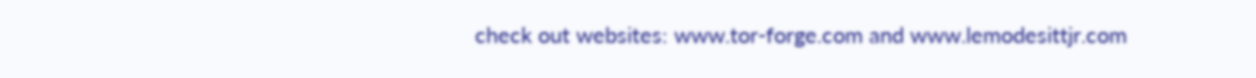check out websites: www.tor-forge.com and www.lemodesittjr.com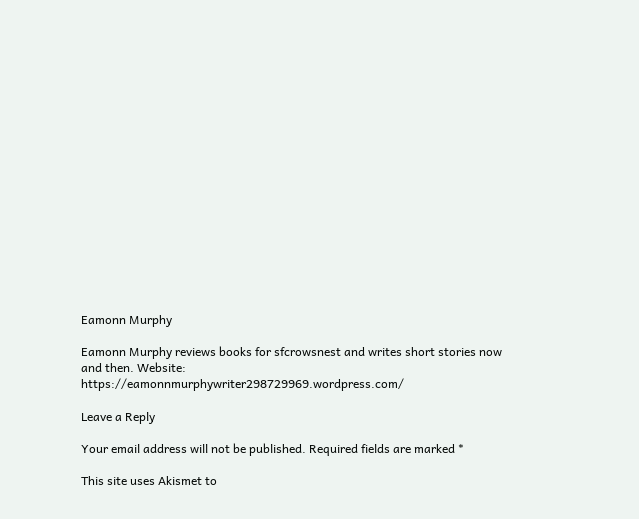Eamonn Murphy

Eamonn Murphy reviews books for sfcrowsnest and writes short stories now and then. Website: https://eamonnmurphywriter298729969.wordpress.com/

Leave a Reply

Your email address will not be published. Required fields are marked *

This site uses Akismet to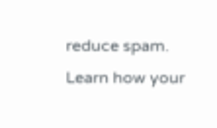reduce spam. Learn how your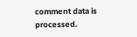comment data is processed.